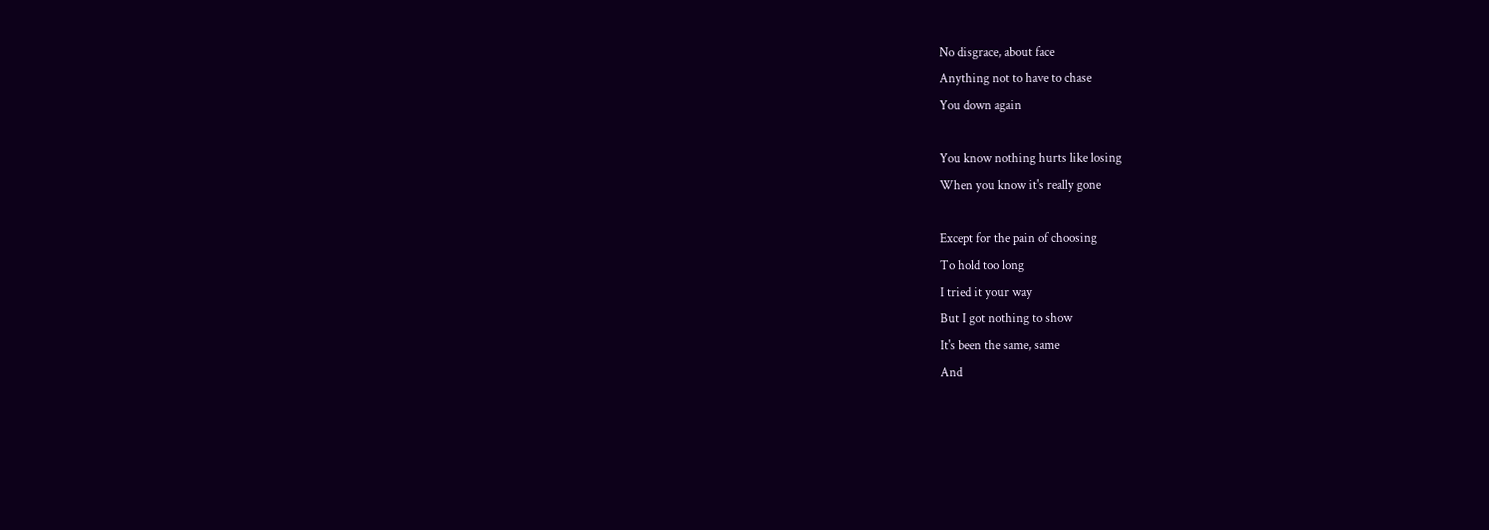No disgrace, about face
Anything not to have to chase
You down again

You know nothing hurts like losing
When you know it's really gone

Except for the pain of choosing
To hold too long
I tried it your way
But I got nothing to show
It's been the same, same
And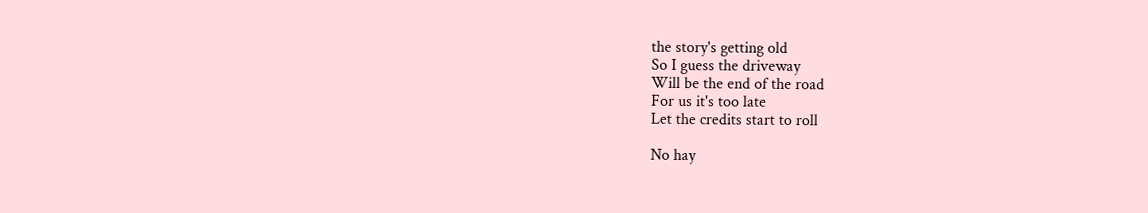the story's getting old
So I guess the driveway
Will be the end of the road
For us it's too late
Let the credits start to roll

No hay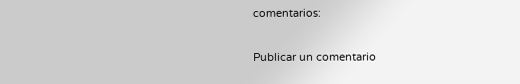comentarios:

Publicar un comentario